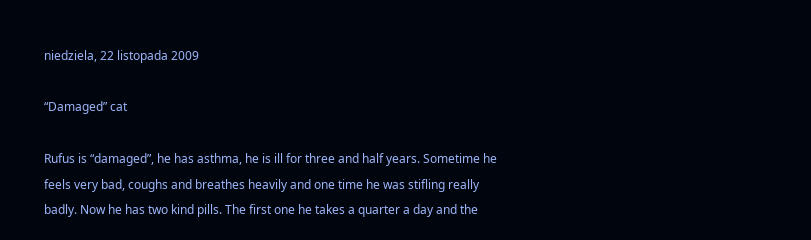niedziela, 22 listopada 2009

“Damaged” cat

Rufus is “damaged”, he has asthma, he is ill for three and half years. Sometime he feels very bad, coughs and breathes heavily and one time he was stifling really badly. Now he has two kind pills. The first one he takes a quarter a day and the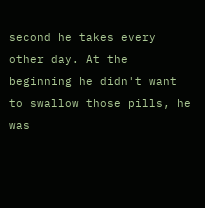second he takes every other day. At the beginning he didn't want to swallow those pills, he was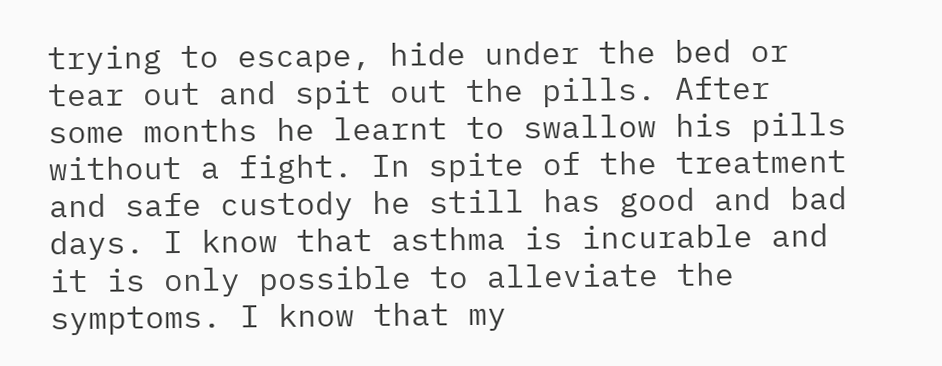trying to escape, hide under the bed or tear out and spit out the pills. After some months he learnt to swallow his pills without a fight. In spite of the treatment and safe custody he still has good and bad days. I know that asthma is incurable and it is only possible to alleviate the symptoms. I know that my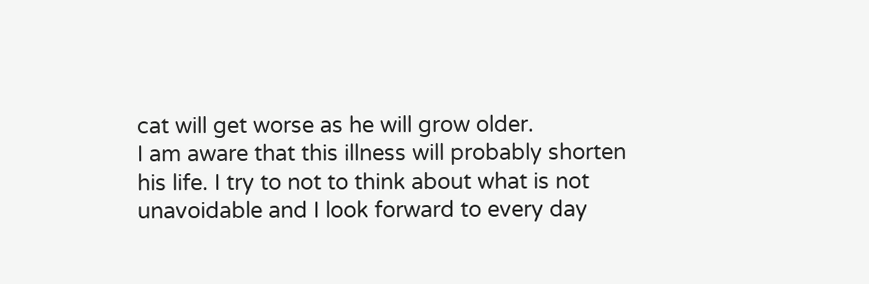cat will get worse as he will grow older.
I am aware that this illness will probably shorten his life. I try to not to think about what is not unavoidable and I look forward to every day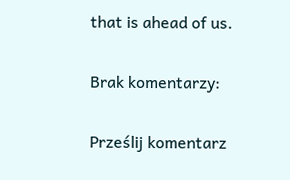that is ahead of us.

Brak komentarzy:

Prześlij komentarz